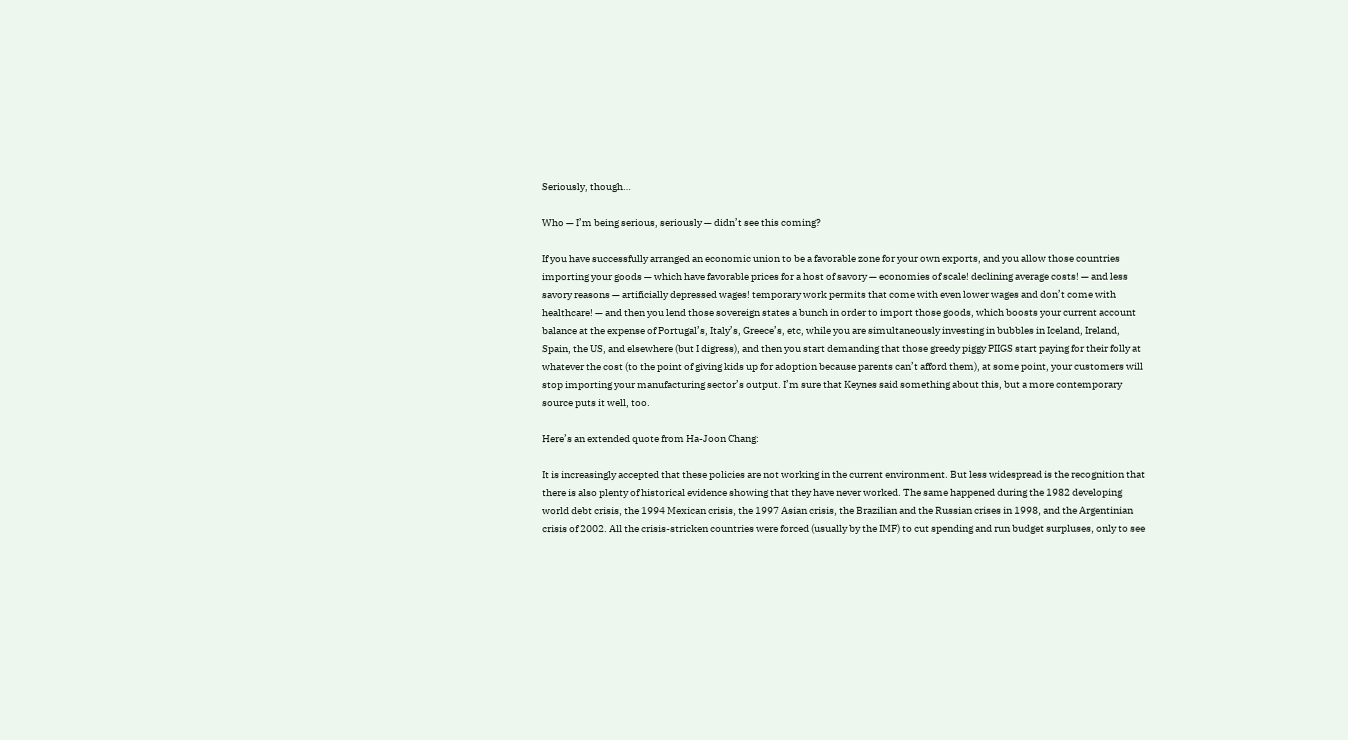Seriously, though…

Who — I’m being serious, seriously — didn’t see this coming?

If you have successfully arranged an economic union to be a favorable zone for your own exports, and you allow those countries importing your goods — which have favorable prices for a host of savory — economies of scale! declining average costs! — and less savory reasons — artificially depressed wages! temporary work permits that come with even lower wages and don’t come with healthcare! — and then you lend those sovereign states a bunch in order to import those goods, which boosts your current account balance at the expense of Portugal’s, Italy’s, Greece’s, etc, while you are simultaneously investing in bubbles in Iceland, Ireland, Spain, the US, and elsewhere (but I digress), and then you start demanding that those greedy piggy PIIGS start paying for their folly at whatever the cost (to the point of giving kids up for adoption because parents can’t afford them), at some point, your customers will stop importing your manufacturing sector’s output. I’m sure that Keynes said something about this, but a more contemporary source puts it well, too.

Here’s an extended quote from Ha-Joon Chang:

It is increasingly accepted that these policies are not working in the current environment. But less widespread is the recognition that there is also plenty of historical evidence showing that they have never worked. The same happened during the 1982 developing world debt crisis, the 1994 Mexican crisis, the 1997 Asian crisis, the Brazilian and the Russian crises in 1998, and the Argentinian crisis of 2002. All the crisis-stricken countries were forced (usually by the IMF) to cut spending and run budget surpluses, only to see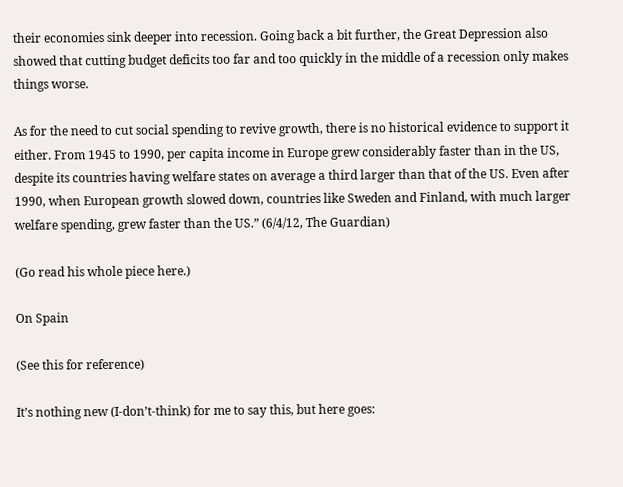their economies sink deeper into recession. Going back a bit further, the Great Depression also showed that cutting budget deficits too far and too quickly in the middle of a recession only makes things worse.

As for the need to cut social spending to revive growth, there is no historical evidence to support it either. From 1945 to 1990, per capita income in Europe grew considerably faster than in the US, despite its countries having welfare states on average a third larger than that of the US. Even after 1990, when European growth slowed down, countries like Sweden and Finland, with much larger welfare spending, grew faster than the US.” (6/4/12, The Guardian)

(Go read his whole piece here.)

On Spain

(See this for reference)

It’s nothing new (I-don’t-think) for me to say this, but here goes: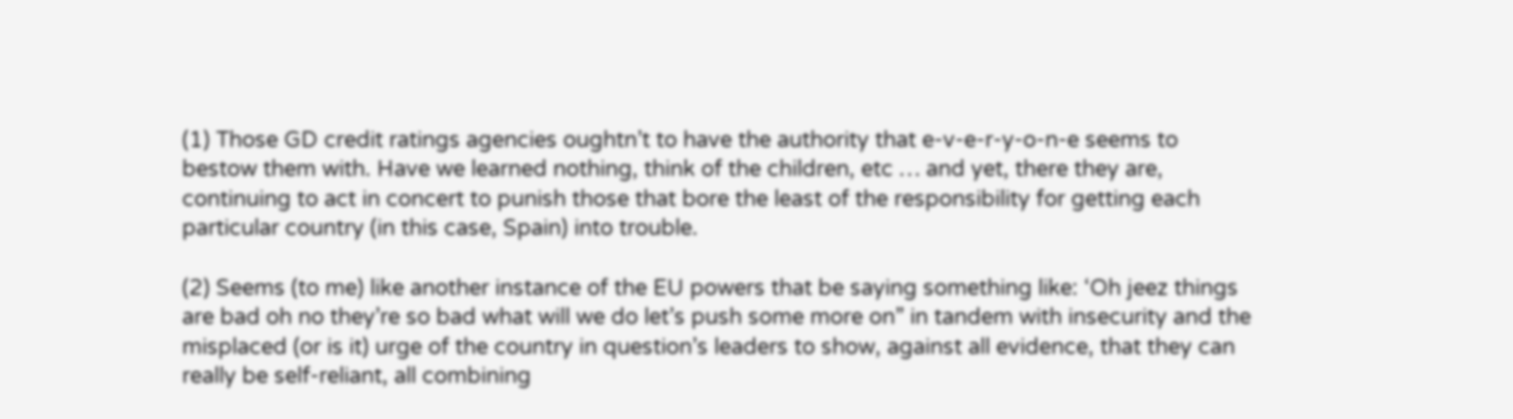(1) Those GD credit ratings agencies oughtn’t to have the authority that e-v-e-r-y-o-n-e seems to bestow them with. Have we learned nothing, think of the children, etc … and yet, there they are, continuing to act in concert to punish those that bore the least of the responsibility for getting each particular country (in this case, Spain) into trouble.

(2) Seems (to me) like another instance of the EU powers that be saying something like: ‘Oh jeez things are bad oh no they’re so bad what will we do let’s push some more on” in tandem with insecurity and the misplaced (or is it) urge of the country in question’s leaders to show, against all evidence, that they can really be self-reliant, all combining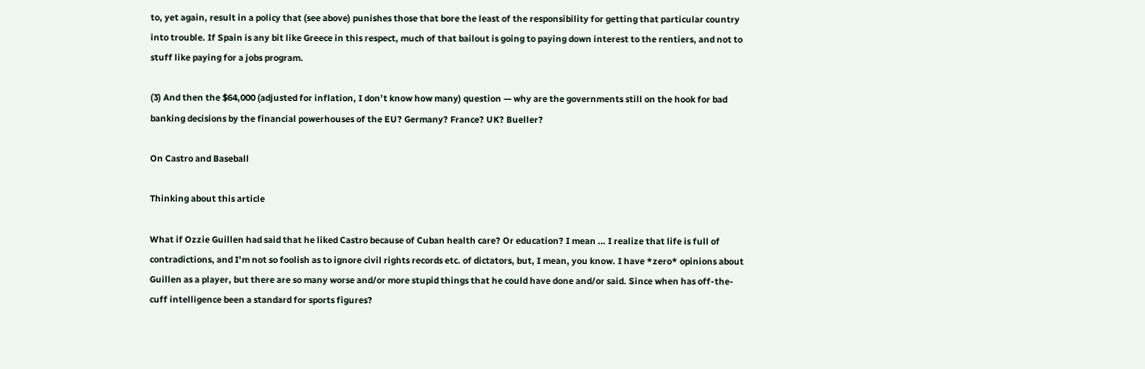to, yet again, result in a policy that (see above) punishes those that bore the least of the responsibility for getting that particular country into trouble. If Spain is any bit like Greece in this respect, much of that bailout is going to paying down interest to the rentiers, and not to stuff like paying for a jobs program.

(3) And then the $64,000 (adjusted for inflation, I don’t know how many) question — why are the governments still on the hook for bad banking decisions by the financial powerhouses of the EU? Germany? France? UK? Bueller?

On Castro and Baseball

Thinking about this article

What if Ozzie Guillen had said that he liked Castro because of Cuban health care? Or education? I mean … I realize that life is full of contradictions, and I’m not so foolish as to ignore civil rights records etc. of dictators, but, I mean, you know. I have *zero* opinions about Guillen as a player, but there are so many worse and/or more stupid things that he could have done and/or said. Since when has off-the-cuff intelligence been a standard for sports figures?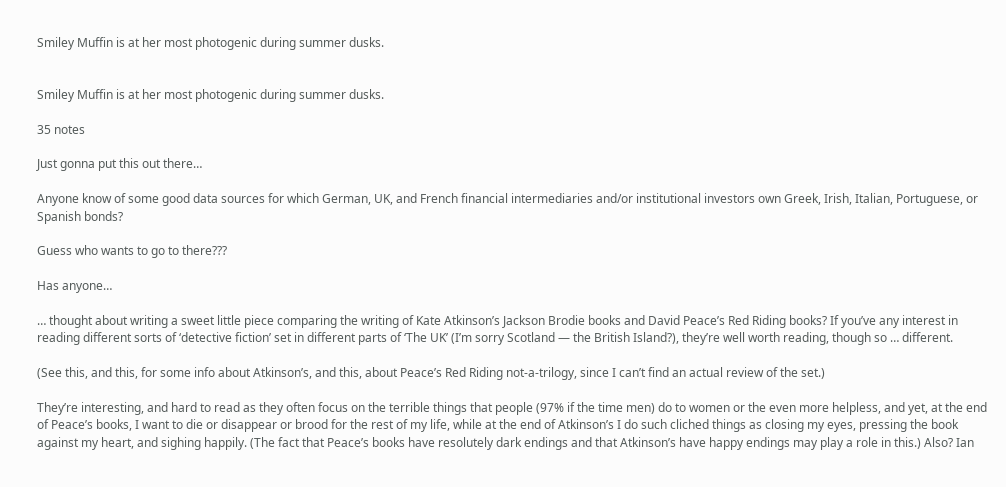Smiley Muffin is at her most photogenic during summer dusks.


Smiley Muffin is at her most photogenic during summer dusks.

35 notes

Just gonna put this out there…

Anyone know of some good data sources for which German, UK, and French financial intermediaries and/or institutional investors own Greek, Irish, Italian, Portuguese, or Spanish bonds?

Guess who wants to go to there???

Has anyone…

… thought about writing a sweet little piece comparing the writing of Kate Atkinson’s Jackson Brodie books and David Peace’s Red Riding books? If you’ve any interest in reading different sorts of ‘detective fiction’ set in different parts of ‘The UK’ (I’m sorry Scotland — the British Island?), they’re well worth reading, though so … different.

(See this, and this, for some info about Atkinson’s, and this, about Peace’s Red Riding not-a-trilogy, since I can’t find an actual review of the set.)

They’re interesting, and hard to read as they often focus on the terrible things that people (97% if the time men) do to women or the even more helpless, and yet, at the end of Peace’s books, I want to die or disappear or brood for the rest of my life, while at the end of Atkinson’s I do such cliched things as closing my eyes, pressing the book against my heart, and sighing happily. (The fact that Peace’s books have resolutely dark endings and that Atkinson’s have happy endings may play a role in this.) Also? Ian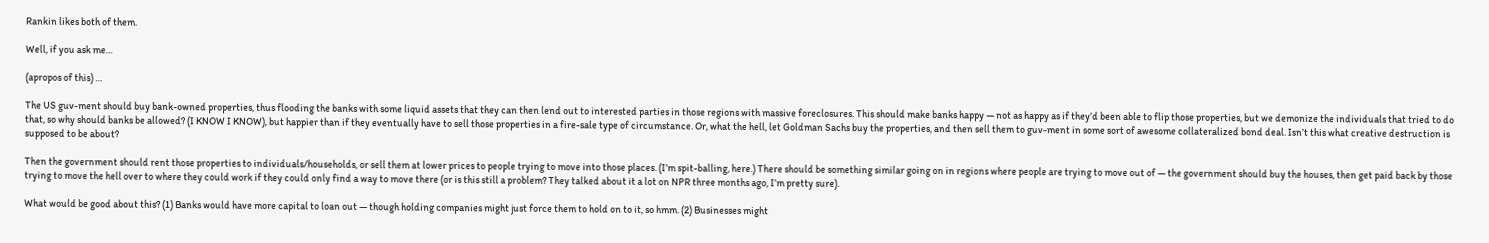Rankin likes both of them.

Well, if you ask me…

(apropos of this) …

The US guv-ment should buy bank-owned properties, thus flooding the banks with some liquid assets that they can then lend out to interested parties in those regions with massive foreclosures. This should make banks happy — not as happy as if they’d been able to flip those properties, but we demonize the individuals that tried to do that, so why should banks be allowed? (I KNOW I KNOW), but happier than if they eventually have to sell those properties in a fire-sale type of circumstance. Or, what the hell, let Goldman Sachs buy the properties, and then sell them to guv-ment in some sort of awesome collateralized bond deal. Isn’t this what creative destruction is supposed to be about?

Then the government should rent those properties to individuals/households, or sell them at lower prices to people trying to move into those places. (I’m spit-balling, here.) There should be something similar going on in regions where people are trying to move out of — the government should buy the houses, then get paid back by those trying to move the hell over to where they could work if they could only find a way to move there (or is this still a problem? They talked about it a lot on NPR three months ago, I’m pretty sure).

What would be good about this? (1) Banks would have more capital to loan out — though holding companies might just force them to hold on to it, so hmm. (2) Businesses might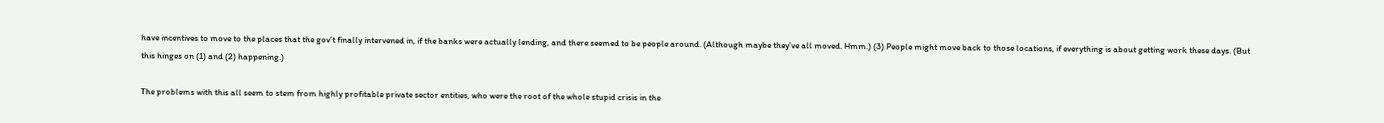have incentives to move to the places that the gov’t finally intervened in, if the banks were actually lending, and there seemed to be people around. (Although maybe they’ve all moved. Hmm.) (3) People might move back to those locations, if everything is about getting work these days. (But this hinges on (1) and (2) happening.)

The problems with this all seem to stem from highly profitable private sector entities, who were the root of the whole stupid crisis in the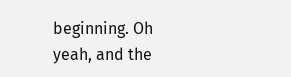beginning. Oh yeah, and the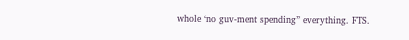whole ‘no guv-ment spending” everything. FTS.